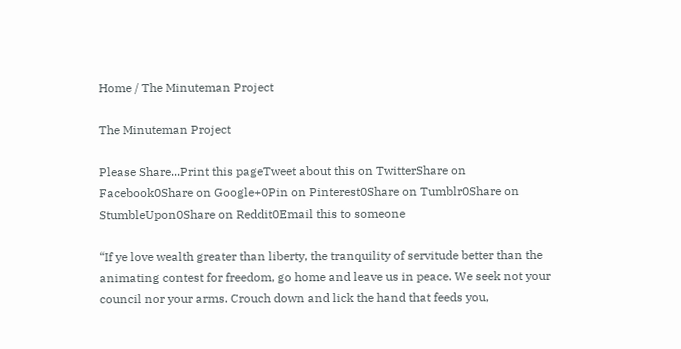Home / The Minuteman Project

The Minuteman Project

Please Share...Print this pageTweet about this on TwitterShare on Facebook0Share on Google+0Pin on Pinterest0Share on Tumblr0Share on StumbleUpon0Share on Reddit0Email this to someone

“If ye love wealth greater than liberty, the tranquility of servitude better than the animating contest for freedom, go home and leave us in peace. We seek not your council nor your arms. Crouch down and lick the hand that feeds you,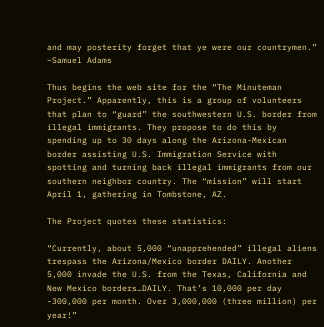and may posterity forget that ye were our countrymen.” –Samuel Adams

Thus begins the web site for the “The Minuteman Project.” Apparently, this is a group of volunteers that plan to “guard” the southwestern U.S. border from illegal immigrants. They propose to do this by spending up to 30 days along the Arizona-Mexican border assisting U.S. Immigration Service with spotting and turning back illegal immigrants from our southern neighbor country. The “mission” will start April 1, gathering in Tombstone, AZ.

The Project quotes these statistics:

“Currently, about 5,000 “unapprehended” illegal aliens trespass the Arizona/Mexico border DAILY. Another 5,000 invade the U.S. from the Texas, California and New Mexico borders…DAILY. That’s 10,000 per day -300,000 per month. Over 3,000,000 (three million) per year!”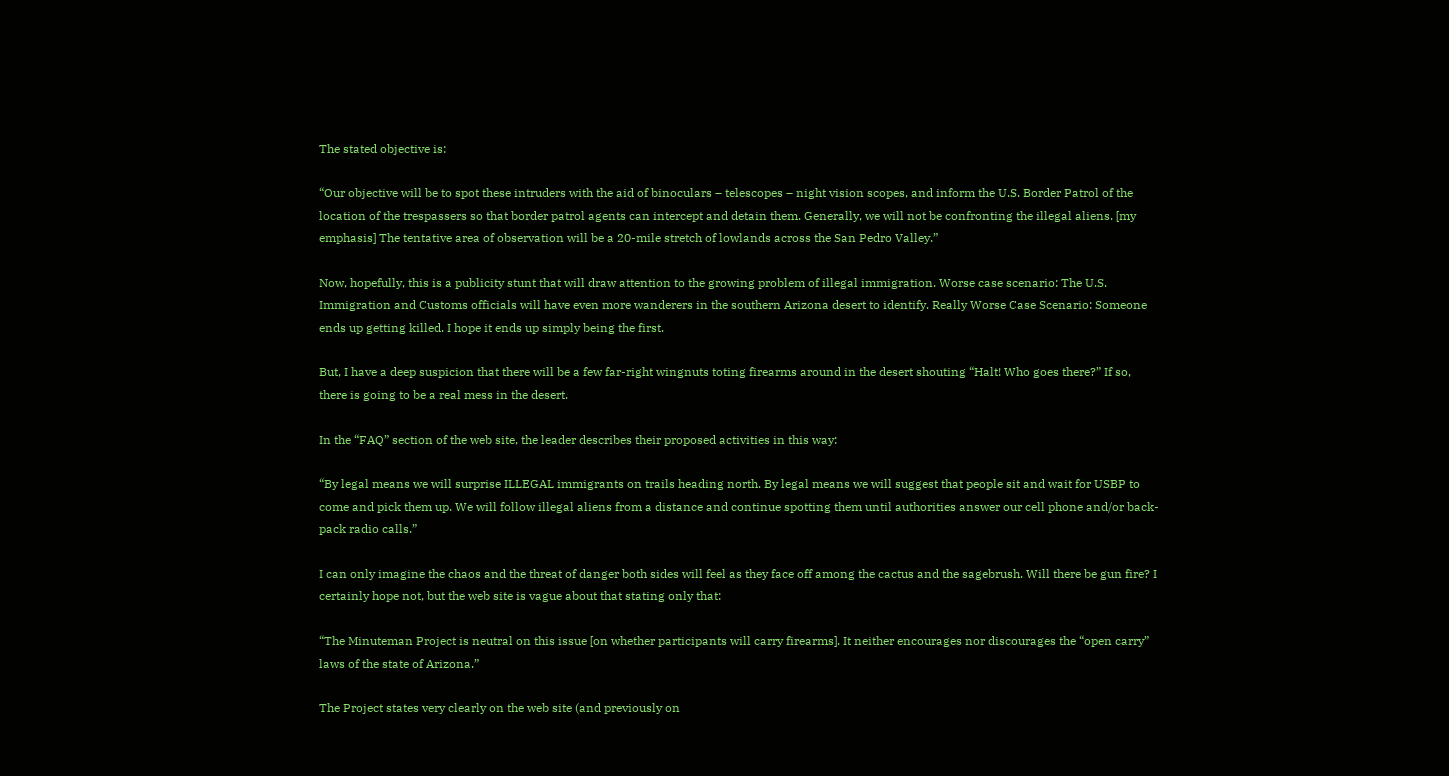The stated objective is:

“Our objective will be to spot these intruders with the aid of binoculars – telescopes – night vision scopes, and inform the U.S. Border Patrol of the location of the trespassers so that border patrol agents can intercept and detain them. Generally, we will not be confronting the illegal aliens. [my emphasis] The tentative area of observation will be a 20-mile stretch of lowlands across the San Pedro Valley.”

Now, hopefully, this is a publicity stunt that will draw attention to the growing problem of illegal immigration. Worse case scenario: The U.S. Immigration and Customs officials will have even more wanderers in the southern Arizona desert to identify. Really Worse Case Scenario: Someone ends up getting killed. I hope it ends up simply being the first.

But, I have a deep suspicion that there will be a few far-right wingnuts toting firearms around in the desert shouting “Halt! Who goes there?” If so, there is going to be a real mess in the desert.

In the “FAQ” section of the web site, the leader describes their proposed activities in this way:

“By legal means we will surprise ILLEGAL immigrants on trails heading north. By legal means we will suggest that people sit and wait for USBP to come and pick them up. We will follow illegal aliens from a distance and continue spotting them until authorities answer our cell phone and/or back-pack radio calls.”

I can only imagine the chaos and the threat of danger both sides will feel as they face off among the cactus and the sagebrush. Will there be gun fire? I certainly hope not, but the web site is vague about that stating only that:

“The Minuteman Project is neutral on this issue [on whether participants will carry firearms]. It neither encourages nor discourages the “open carry” laws of the state of Arizona.”

The Project states very clearly on the web site (and previously on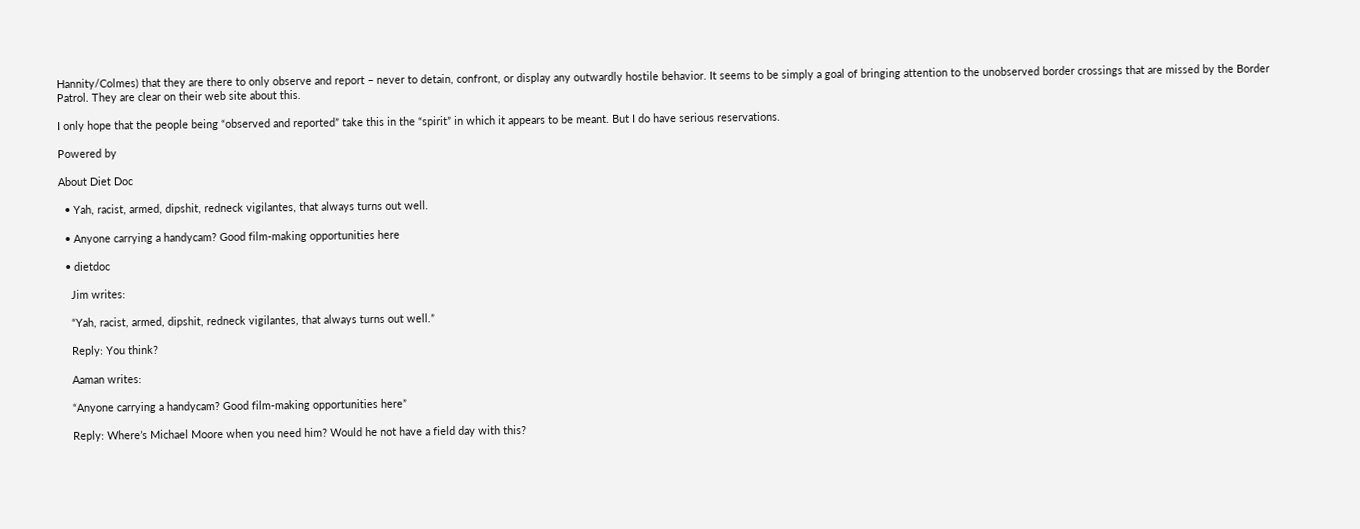Hannity/Colmes) that they are there to only observe and report – never to detain, confront, or display any outwardly hostile behavior. It seems to be simply a goal of bringing attention to the unobserved border crossings that are missed by the Border Patrol. They are clear on their web site about this.

I only hope that the people being “observed and reported” take this in the “spirit” in which it appears to be meant. But I do have serious reservations.

Powered by

About Diet Doc

  • Yah, racist, armed, dipshit, redneck vigilantes, that always turns out well.

  • Anyone carrying a handycam? Good film-making opportunities here

  • dietdoc

    Jim writes:

    “Yah, racist, armed, dipshit, redneck vigilantes, that always turns out well.”

    Reply: You think?

    Aaman writes:

    “Anyone carrying a handycam? Good film-making opportunities here”

    Reply: Where’s Michael Moore when you need him? Would he not have a field day with this?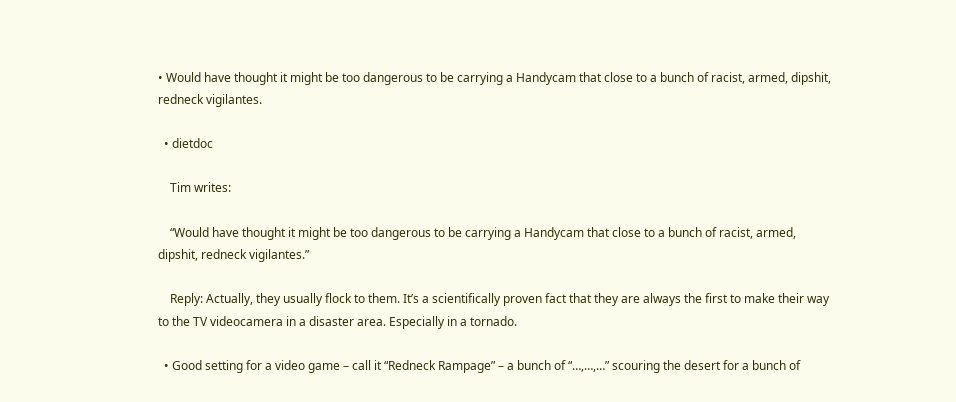• Would have thought it might be too dangerous to be carrying a Handycam that close to a bunch of racist, armed, dipshit, redneck vigilantes.

  • dietdoc

    Tim writes:

    “Would have thought it might be too dangerous to be carrying a Handycam that close to a bunch of racist, armed, dipshit, redneck vigilantes.”

    Reply: Actually, they usually flock to them. It’s a scientifically proven fact that they are always the first to make their way to the TV videocamera in a disaster area. Especially in a tornado.

  • Good setting for a video game – call it “Redneck Rampage” – a bunch of “…,…,…” scouring the desert for a bunch of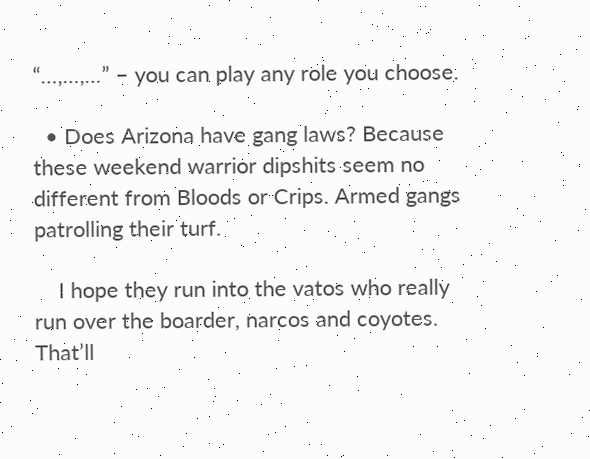“…,…,…” – you can play any role you choose.

  • Does Arizona have gang laws? Because these weekend warrior dipshits seem no different from Bloods or Crips. Armed gangs patrolling their turf.

    I hope they run into the vatos who really run over the boarder, narcos and coyotes. That’ll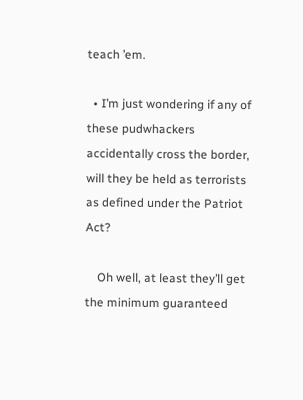teach ’em.

  • I’m just wondering if any of these pudwhackers accidentally cross the border, will they be held as terrorists as defined under the Patriot Act?

    Oh well, at least they’ll get the minimum guaranteed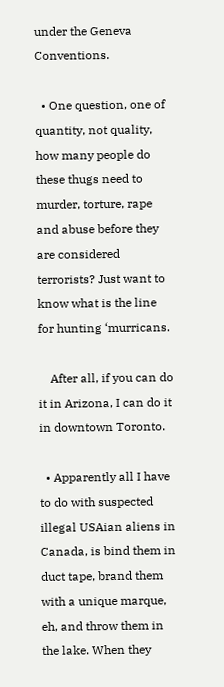under the Geneva Conventions.

  • One question, one of quantity, not quality, how many people do these thugs need to murder, torture, rape and abuse before they are considered terrorists? Just want to know what is the line for hunting ‘murricans.

    After all, if you can do it in Arizona, I can do it in downtown Toronto.

  • Apparently all I have to do with suspected illegal USAian aliens in Canada, is bind them in duct tape, brand them with a unique marque, eh, and throw them in the lake. When they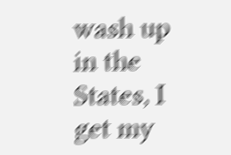wash up in the States, I get my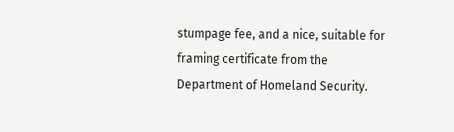stumpage fee, and a nice, suitable for framing certificate from the Department of Homeland Security.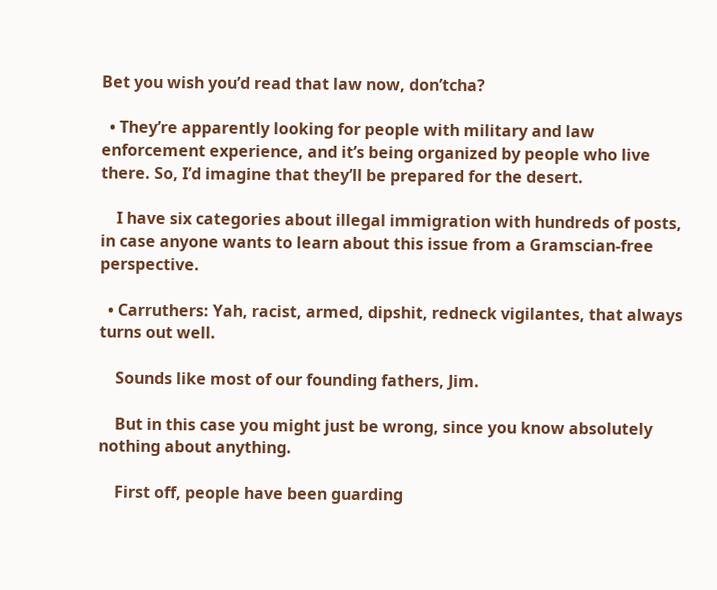Bet you wish you’d read that law now, don’tcha?

  • They’re apparently looking for people with military and law enforcement experience, and it’s being organized by people who live there. So, I’d imagine that they’ll be prepared for the desert.

    I have six categories about illegal immigration with hundreds of posts, in case anyone wants to learn about this issue from a Gramscian-free perspective.

  • Carruthers: Yah, racist, armed, dipshit, redneck vigilantes, that always turns out well.

    Sounds like most of our founding fathers, Jim.

    But in this case you might just be wrong, since you know absolutely nothing about anything.

    First off, people have been guarding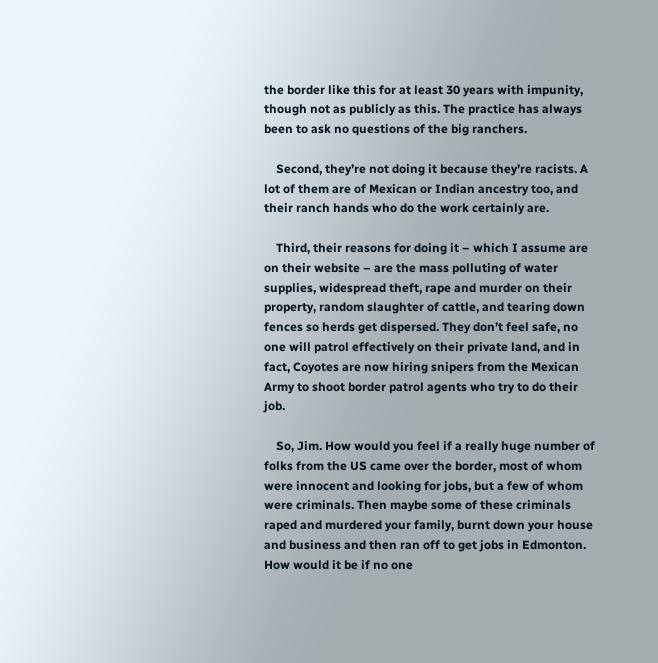the border like this for at least 30 years with impunity, though not as publicly as this. The practice has always been to ask no questions of the big ranchers.

    Second, they’re not doing it because they’re racists. A lot of them are of Mexican or Indian ancestry too, and their ranch hands who do the work certainly are.

    Third, their reasons for doing it – which I assume are on their website – are the mass polluting of water supplies, widespread theft, rape and murder on their property, random slaughter of cattle, and tearing down fences so herds get dispersed. They don’t feel safe, no one will patrol effectively on their private land, and in fact, Coyotes are now hiring snipers from the Mexican Army to shoot border patrol agents who try to do their job.

    So, Jim. How would you feel if a really huge number of folks from the US came over the border, most of whom were innocent and looking for jobs, but a few of whom were criminals. Then maybe some of these criminals raped and murdered your family, burnt down your house and business and then ran off to get jobs in Edmonton. How would it be if no one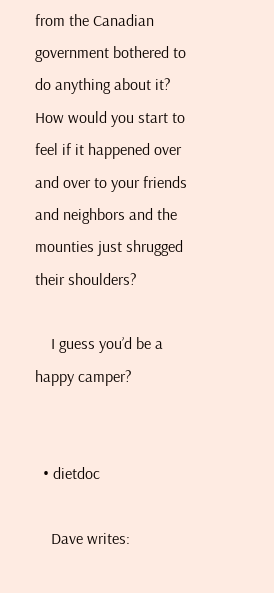from the Canadian government bothered to do anything about it? How would you start to feel if it happened over and over to your friends and neighbors and the mounties just shrugged their shoulders?

    I guess you’d be a happy camper?


  • dietdoc

    Dave writes: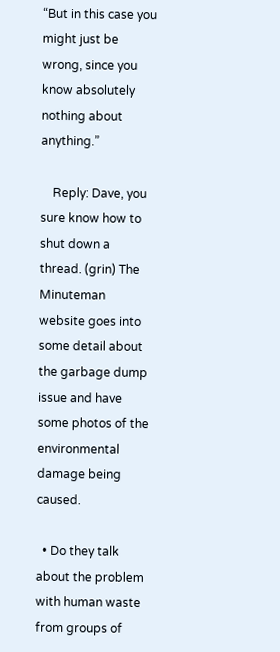“But in this case you might just be wrong, since you know absolutely nothing about anything.”

    Reply: Dave, you sure know how to shut down a thread. (grin) The Minuteman website goes into some detail about the garbage dump issue and have some photos of the environmental damage being caused.

  • Do they talk about the problem with human waste from groups of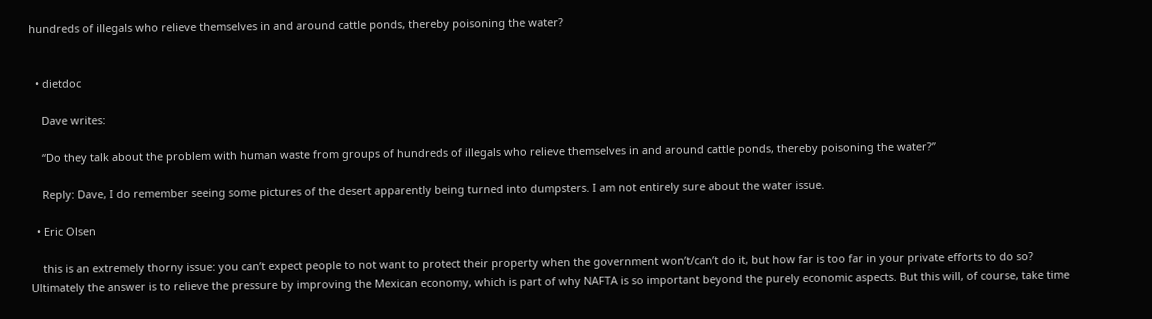hundreds of illegals who relieve themselves in and around cattle ponds, thereby poisoning the water?


  • dietdoc

    Dave writes:

    “Do they talk about the problem with human waste from groups of hundreds of illegals who relieve themselves in and around cattle ponds, thereby poisoning the water?”

    Reply: Dave, I do remember seeing some pictures of the desert apparently being turned into dumpsters. I am not entirely sure about the water issue.

  • Eric Olsen

    this is an extremely thorny issue: you can’t expect people to not want to protect their property when the government won’t/can’t do it, but how far is too far in your private efforts to do so? Ultimately the answer is to relieve the pressure by improving the Mexican economy, which is part of why NAFTA is so important beyond the purely economic aspects. But this will, of course, take time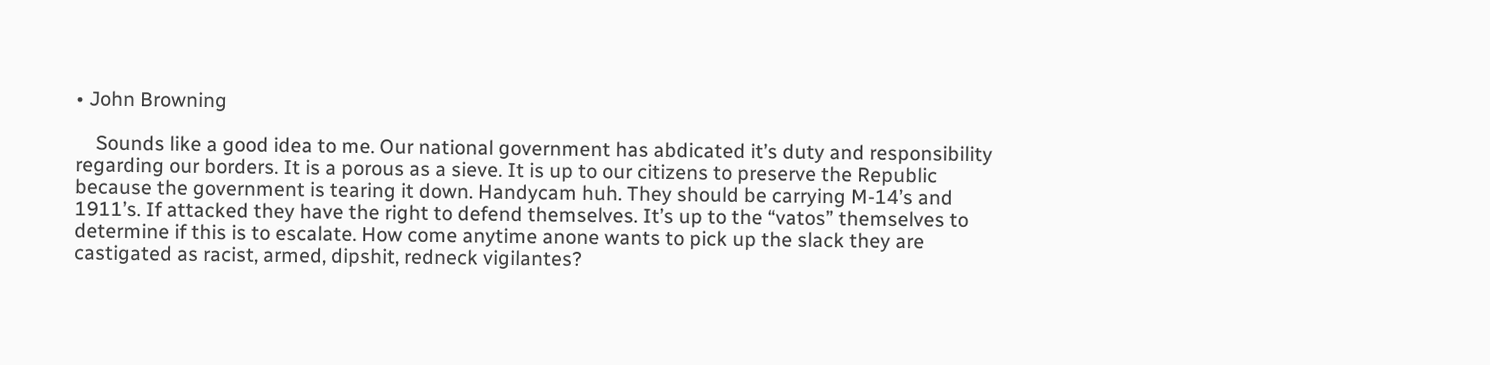• John Browning

    Sounds like a good idea to me. Our national government has abdicated it’s duty and responsibility regarding our borders. It is a porous as a sieve. It is up to our citizens to preserve the Republic because the government is tearing it down. Handycam huh. They should be carrying M-14’s and 1911’s. If attacked they have the right to defend themselves. It’s up to the “vatos” themselves to determine if this is to escalate. How come anytime anone wants to pick up the slack they are castigated as racist, armed, dipshit, redneck vigilantes?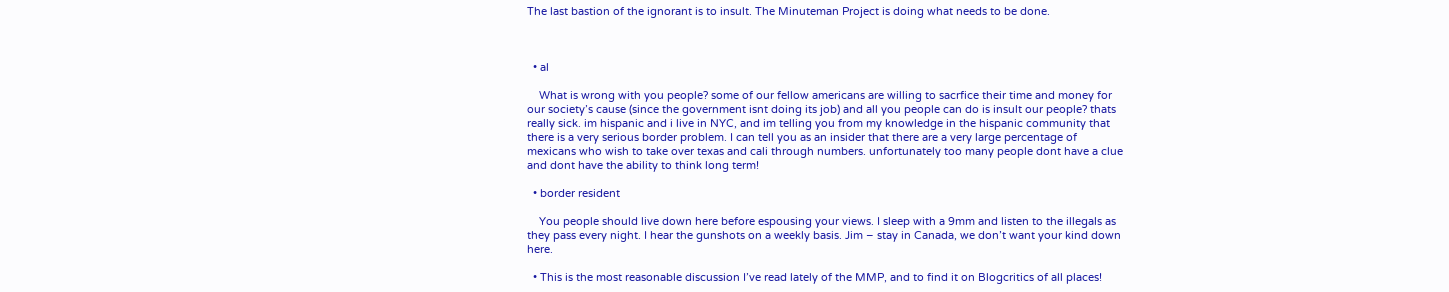The last bastion of the ignorant is to insult. The Minuteman Project is doing what needs to be done.



  • al

    What is wrong with you people? some of our fellow americans are willing to sacrfice their time and money for our society’s cause (since the government isnt doing its job) and all you people can do is insult our people? thats really sick. im hispanic and i live in NYC, and im telling you from my knowledge in the hispanic community that there is a very serious border problem. I can tell you as an insider that there are a very large percentage of mexicans who wish to take over texas and cali through numbers. unfortunately too many people dont have a clue and dont have the ability to think long term!

  • border resident

    You people should live down here before espousing your views. I sleep with a 9mm and listen to the illegals as they pass every night. I hear the gunshots on a weekly basis. Jim – stay in Canada, we don’t want your kind down here.

  • This is the most reasonable discussion I’ve read lately of the MMP, and to find it on Blogcritics of all places!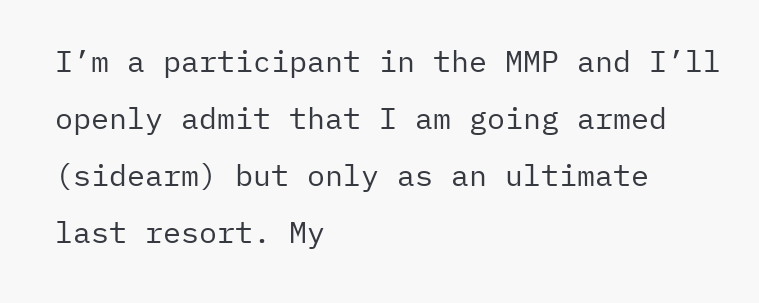I’m a participant in the MMP and I’ll openly admit that I am going armed (sidearm) but only as an ultimate last resort. My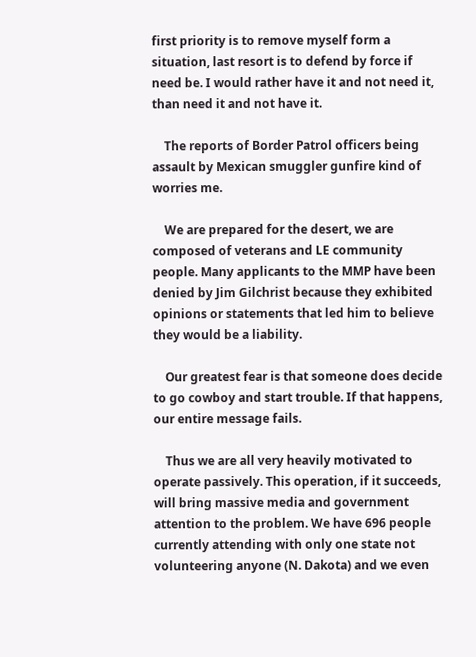first priority is to remove myself form a situation, last resort is to defend by force if need be. I would rather have it and not need it, than need it and not have it.

    The reports of Border Patrol officers being assault by Mexican smuggler gunfire kind of worries me.

    We are prepared for the desert, we are composed of veterans and LE community people. Many applicants to the MMP have been denied by Jim Gilchrist because they exhibited opinions or statements that led him to believe they would be a liability.

    Our greatest fear is that someone does decide to go cowboy and start trouble. If that happens, our entire message fails.

    Thus we are all very heavily motivated to operate passively. This operation, if it succeeds, will bring massive media and government attention to the problem. We have 696 people currently attending with only one state not volunteering anyone (N. Dakota) and we even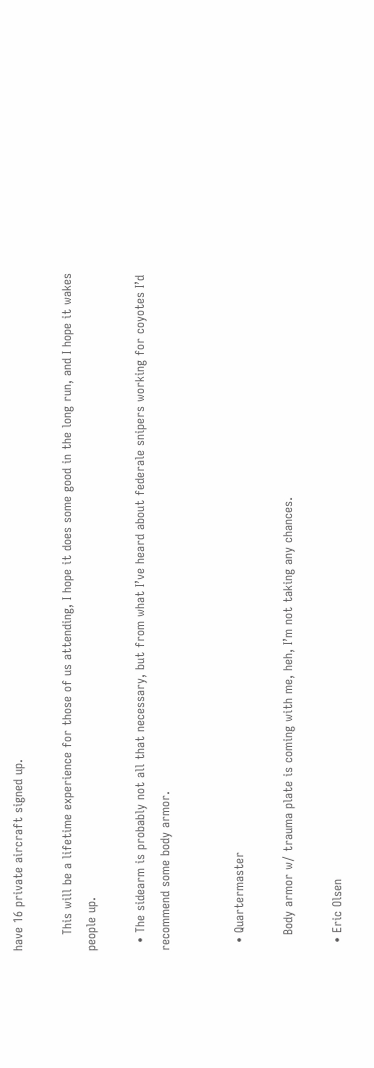have 16 private aircraft signed up.

    This will be a lifetime experience for those of us attending, I hope it does some good in the long run, and I hope it wakes people up.

  • The sidearm is probably not all that necessary, but from what I’ve heard about federale snipers working for coyotes I’d recommend some body armor.


  • Quartermaster

    Body armor w/ trauma plate is coming with me, heh, I’m not taking any chances.

  • Eric Olsen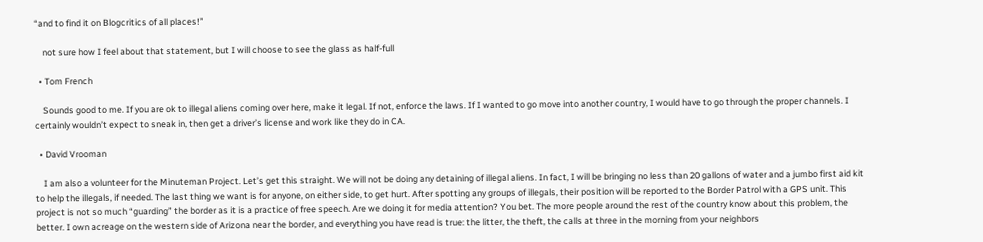“and to find it on Blogcritics of all places!”

    not sure how I feel about that statement, but I will choose to see the glass as half-full

  • Tom French

    Sounds good to me. If you are ok to illegal aliens coming over here, make it legal. If not, enforce the laws. If I wanted to go move into another country, I would have to go through the proper channels. I certainly wouldn’t expect to sneak in, then get a driver’s license and work like they do in CA.

  • David Vrooman

    I am also a volunteer for the Minuteman Project. Let’s get this straight. We will not be doing any detaining of illegal aliens. In fact, I will be bringing no less than 20 gallons of water and a jumbo first aid kit to help the illegals, if needed. The last thing we want is for anyone, on either side, to get hurt. After spotting any groups of illegals, their position will be reported to the Border Patrol with a GPS unit. This project is not so much “guarding” the border as it is a practice of free speech. Are we doing it for media attention? You bet. The more people around the rest of the country know about this problem, the better. I own acreage on the western side of Arizona near the border, and everything you have read is true: the litter, the theft, the calls at three in the morning from your neighbors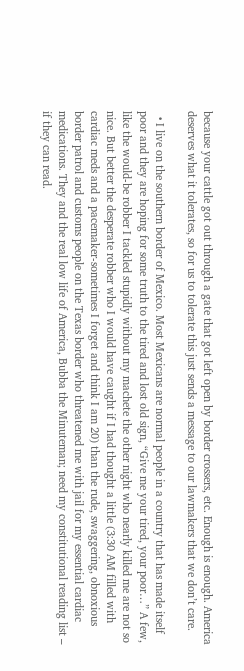because your cattle got out through a gate that got left open by border crossers, etc. Enough is enough. America deserves what it tolerates, so for us to tolerate this just sends a message to our lawmakers that we don’t care.

  • I live on the southern border of Mexico. Most Mexicans are normal people in a country that has made itself poor and they are hoping for some truth to the tired and lost old sign, “Give me your tired, your poor…” A few, like the would-be robber I tackled stupidly without my machete the other night who nearly killed me are not so nice. But better the desperate robber who I would have caught if I had thought a little (3:30 AM filled with cardiac meds and a pacemaker-sometimes I forget and think I am 20) than the rude, swaggering, obnoxious border patrol and customs people on the Texas border who threatened me with jail for my essential cardiac medications. They and the real low life of America, Bubba the Minuteman; need my constitutional reading list – if they can read.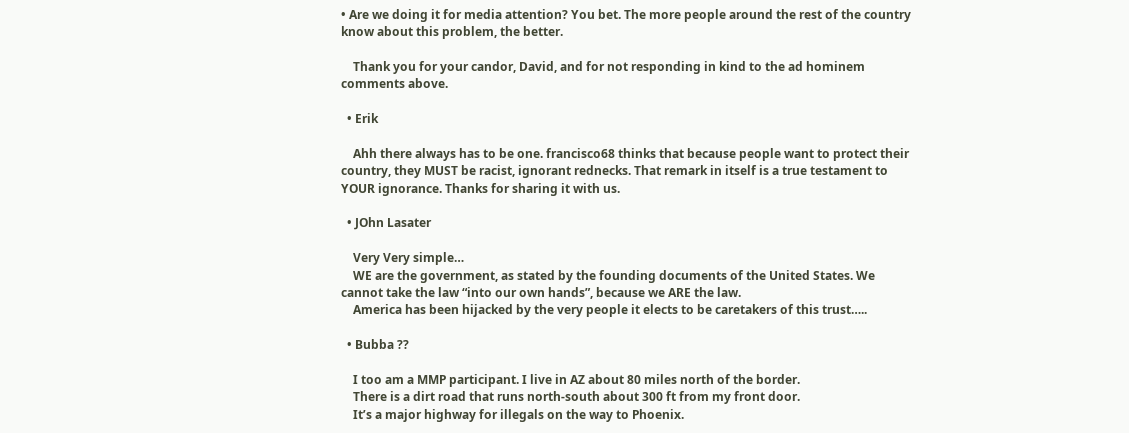• Are we doing it for media attention? You bet. The more people around the rest of the country know about this problem, the better.

    Thank you for your candor, David, and for not responding in kind to the ad hominem comments above.

  • Erik

    Ahh there always has to be one. francisco68 thinks that because people want to protect their country, they MUST be racist, ignorant rednecks. That remark in itself is a true testament to YOUR ignorance. Thanks for sharing it with us.

  • JOhn Lasater

    Very Very simple…
    WE are the government, as stated by the founding documents of the United States. We cannot take the law “into our own hands”, because we ARE the law.
    America has been hijacked by the very people it elects to be caretakers of this trust…..

  • Bubba ??

    I too am a MMP participant. I live in AZ about 80 miles north of the border.
    There is a dirt road that runs north-south about 300 ft from my front door.
    It’s a major highway for illegals on the way to Phoenix.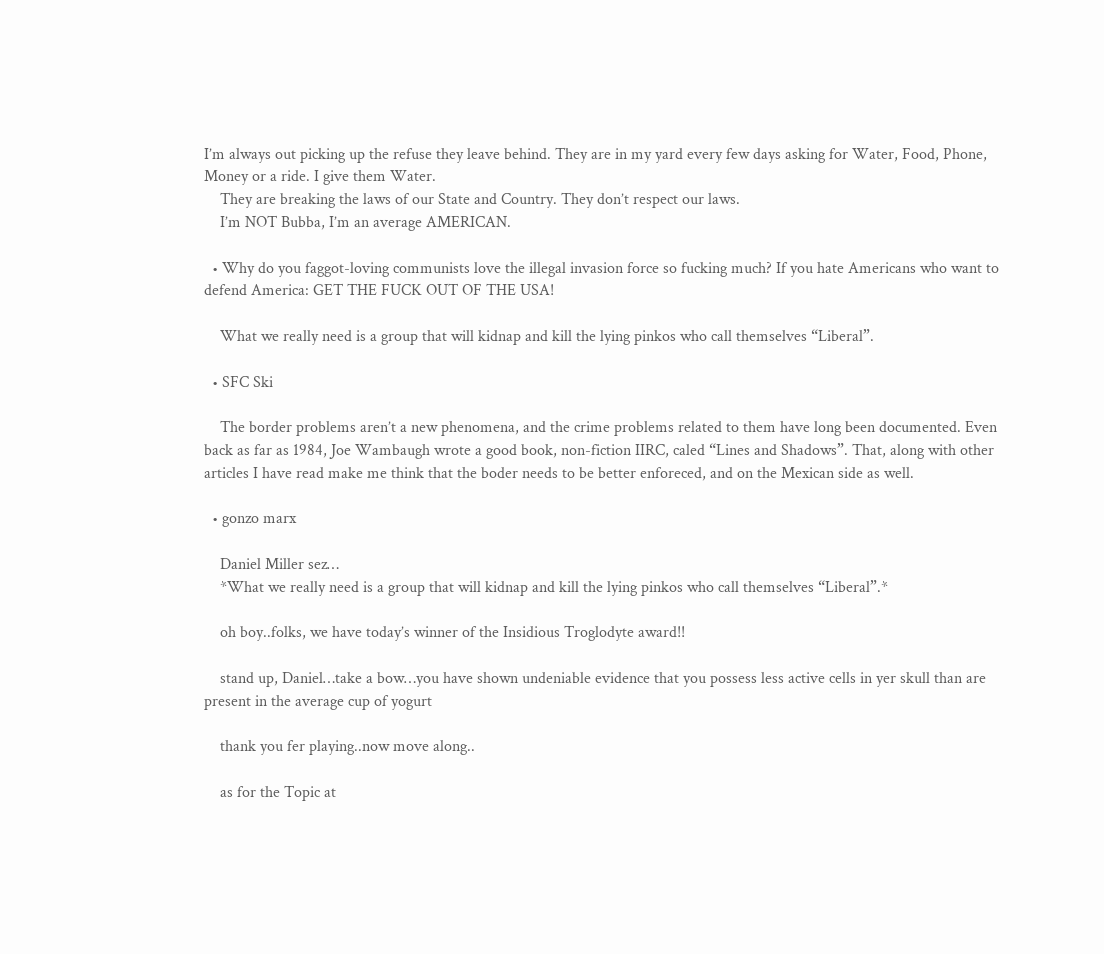I’m always out picking up the refuse they leave behind. They are in my yard every few days asking for Water, Food, Phone, Money or a ride. I give them Water.
    They are breaking the laws of our State and Country. They don’t respect our laws.
    I’m NOT Bubba, I’m an average AMERICAN.

  • Why do you faggot-loving communists love the illegal invasion force so fucking much? If you hate Americans who want to defend America: GET THE FUCK OUT OF THE USA!

    What we really need is a group that will kidnap and kill the lying pinkos who call themselves “Liberal”.

  • SFC Ski

    The border problems aren’t a new phenomena, and the crime problems related to them have long been documented. Even back as far as 1984, Joe Wambaugh wrote a good book, non-fiction IIRC, caled “Lines and Shadows”. That, along with other articles I have read make me think that the boder needs to be better enforeced, and on the Mexican side as well.

  • gonzo marx

    Daniel Miller sez…
    *What we really need is a group that will kidnap and kill the lying pinkos who call themselves “Liberal”.*

    oh boy..folks, we have today’s winner of the Insidious Troglodyte award!!

    stand up, Daniel…take a bow…you have shown undeniable evidence that you possess less active cells in yer skull than are present in the average cup of yogurt

    thank you fer playing..now move along..

    as for the Topic at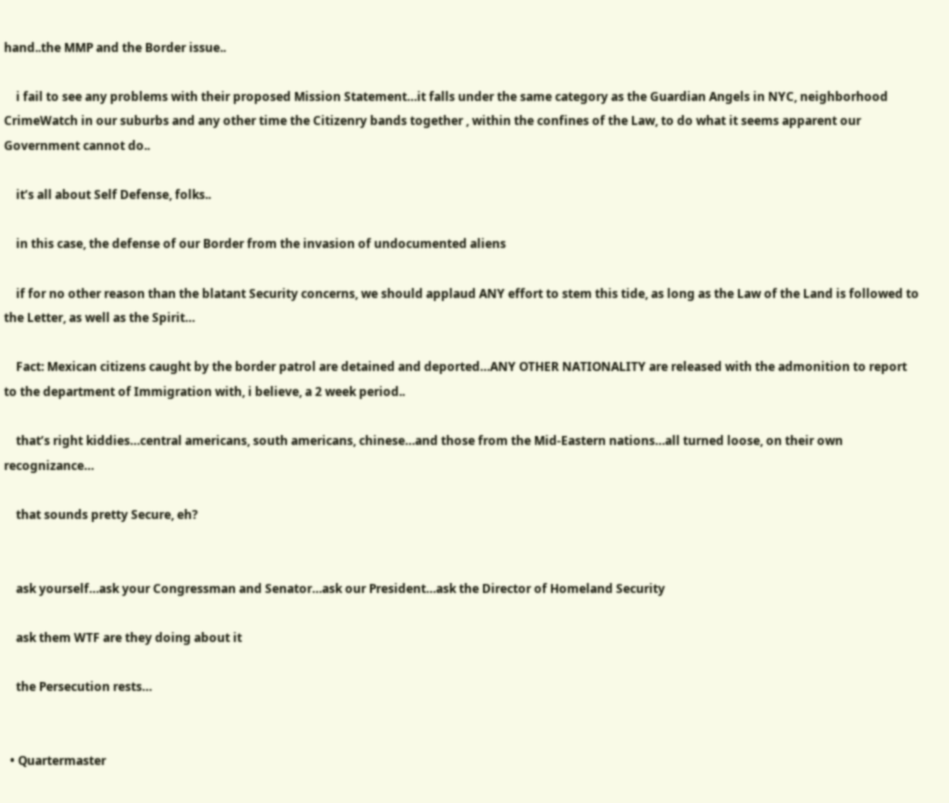hand..the MMP and the Border issue..

    i fail to see any problems with their proposed Mission Statement…it falls under the same category as the Guardian Angels in NYC, neighborhood CrimeWatch in our suburbs and any other time the Citizenry bands together , within the confines of the Law, to do what it seems apparent our Government cannot do..

    it’s all about Self Defense, folks..

    in this case, the defense of our Border from the invasion of undocumented aliens

    if for no other reason than the blatant Security concerns, we should applaud ANY effort to stem this tide, as long as the Law of the Land is followed to the Letter, as well as the Spirit…

    Fact: Mexican citizens caught by the border patrol are detained and deported…ANY OTHER NATIONALITY are released with the admonition to report to the department of Immigration with, i believe, a 2 week period..

    that’s right kiddies…central americans, south americans, chinese…and those from the Mid-Eastern nations…all turned loose, on their own recognizance…

    that sounds pretty Secure, eh?


    ask yourself…ask your Congressman and Senator…ask our President…ask the Director of Homeland Security

    ask them WTF are they doing about it

    the Persecution rests…


  • Quartermaster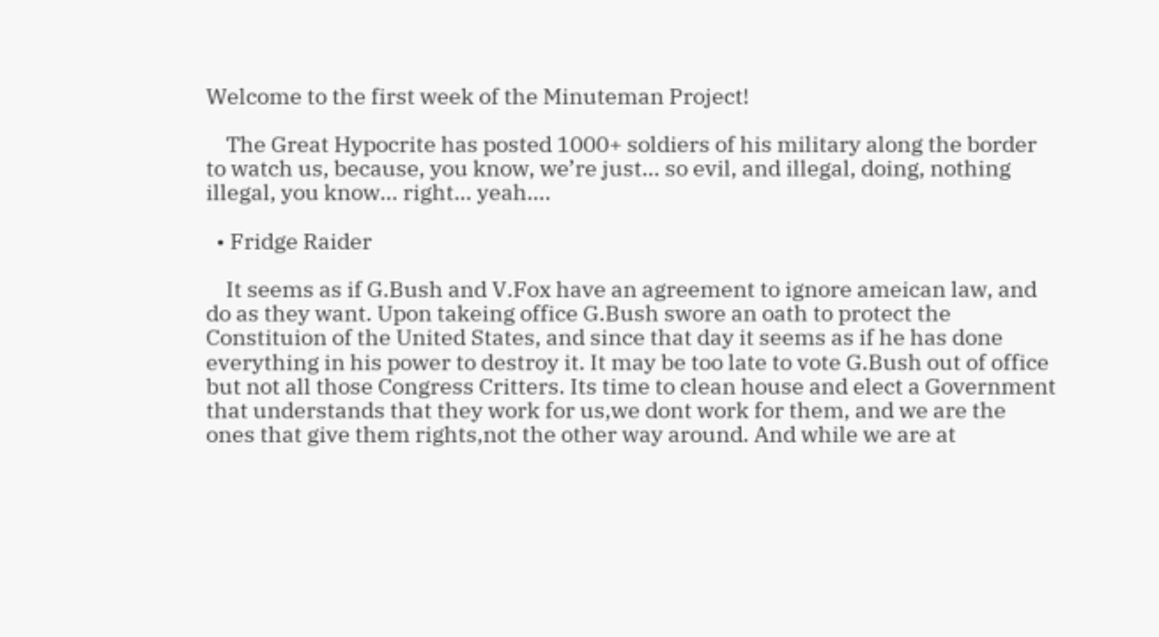Welcome to the first week of the Minuteman Project!

    The Great Hypocrite has posted 1000+ soldiers of his military along the border to watch us, because, you know, we’re just… so evil, and illegal, doing, nothing illegal, you know… right… yeah….

  • Fridge Raider

    It seems as if G.Bush and V.Fox have an agreement to ignore ameican law, and do as they want. Upon takeing office G.Bush swore an oath to protect the Constituion of the United States, and since that day it seems as if he has done everything in his power to destroy it. It may be too late to vote G.Bush out of office but not all those Congress Critters. Its time to clean house and elect a Government that understands that they work for us,we dont work for them, and we are the ones that give them rights,not the other way around. And while we are at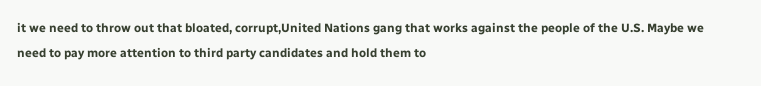it we need to throw out that bloated, corrupt,United Nations gang that works against the people of the U.S. Maybe we need to pay more attention to third party candidates and hold them to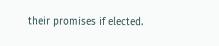their promises if elected.